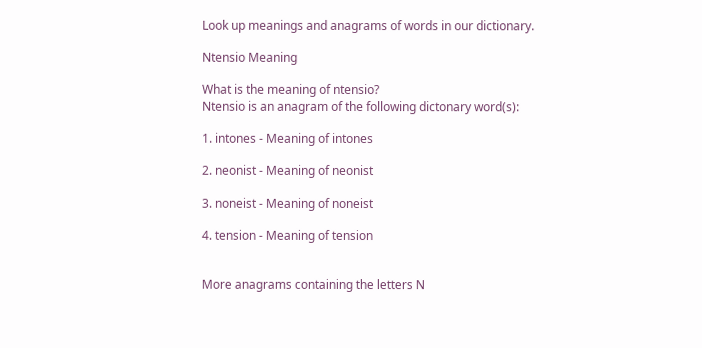Look up meanings and anagrams of words in our dictionary.

Ntensio Meaning

What is the meaning of ntensio?
Ntensio is an anagram of the following dictonary word(s):

1. intones - Meaning of intones

2. neonist - Meaning of neonist

3. noneist - Meaning of noneist

4. tension - Meaning of tension


More anagrams containing the letters N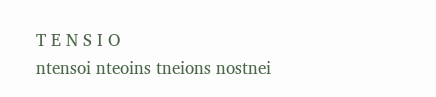T E N S I O
ntensoi nteoins tneions nostnei